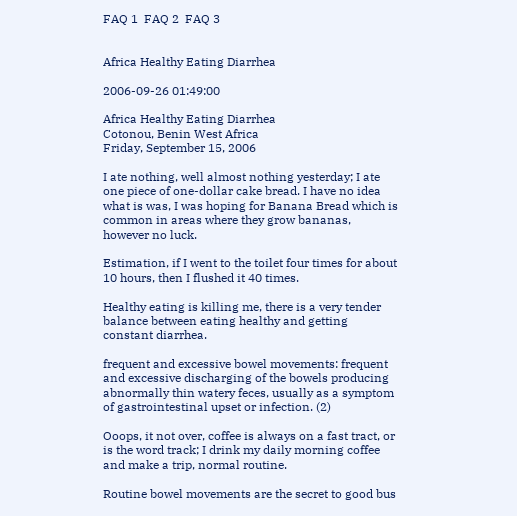FAQ 1  FAQ 2  FAQ 3


Africa Healthy Eating Diarrhea

2006-09-26 01:49:00

Africa Healthy Eating Diarrhea
Cotonou, Benin West Africa
Friday, September 15, 2006

I ate nothing, well almost nothing yesterday; I ate one piece of one-dollar cake bread. I have no idea what is was, I was hoping for Banana Bread which is common in areas where they grow bananas, however no luck.

Estimation, if I went to the toilet four times for about 10 hours, then I flushed it 40 times.

Healthy eating is killing me, there is a very tender balance between eating healthy and getting constant diarrhea.

frequent and excessive bowel movements: frequent and excessive discharging of the bowels producing abnormally thin watery feces, usually as a symptom of gastrointestinal upset or infection. (2)

Ooops, it not over, coffee is always on a fast tract, or is the word track; I drink my daily morning coffee and make a trip, normal routine.

Routine bowel movements are the secret to good bus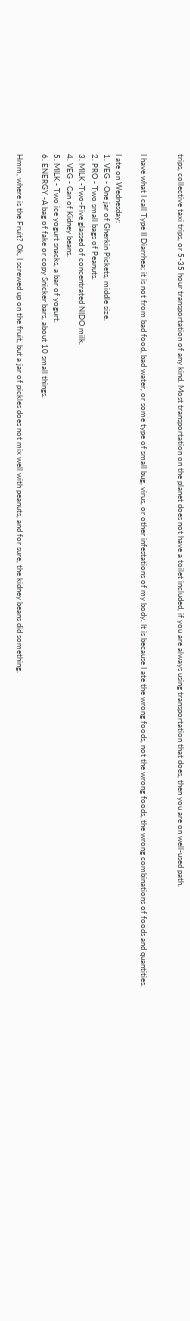trips, collective taxi trips, or 5-35 hour transportation of any kind. Most transportation on the planet does not have a toilet included, if you are always using transportation that does, then you are on well-used path.


I have what I call Type II Diarrhea; it is not from bad food, bad water, or some type of small bug, virus, or other infestations of my body. It is because I ate the wrong foods, not the wrong foods, the wrong combinations of foods and quantities.

I ate on Wednesday:
1. VEG - One jar of Gherkin Pickets, middle size.
2. PRO - Two small bags of Peanuts.
3. MILK -Two-Five glassed of concentrated NIDO milk.
4. VEG - Can of Kidney beans.
5. MILK - Two ice yogurt snacks, a bar of yogurt.
6. ENERGY -A bag of fake or copy Snicker bars, about 10 small things.

Hmm, where is the Fruit? Ok, I screwed up on the fruit, but a jar of pickles does not mix well with peanuts, and for sure, the kidney beans did something.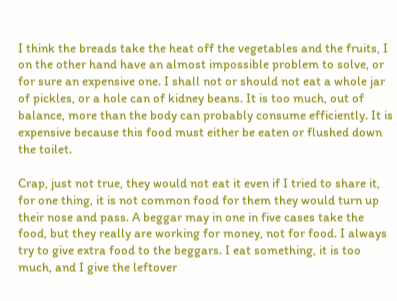I think the breads take the heat off the vegetables and the fruits, I on the other hand have an almost impossible problem to solve, or for sure an expensive one. I shall not or should not eat a whole jar of pickles, or a hole can of kidney beans. It is too much, out of balance, more than the body can probably consume efficiently. It is expensive because this food must either be eaten or flushed down the toilet.

Crap, just not true, they would not eat it even if I tried to share it, for one thing, it is not common food for them they would turn up their nose and pass. A beggar may in one in five cases take the food, but they really are working for money, not for food. I always try to give extra food to the beggars. I eat something, it is too much, and I give the leftover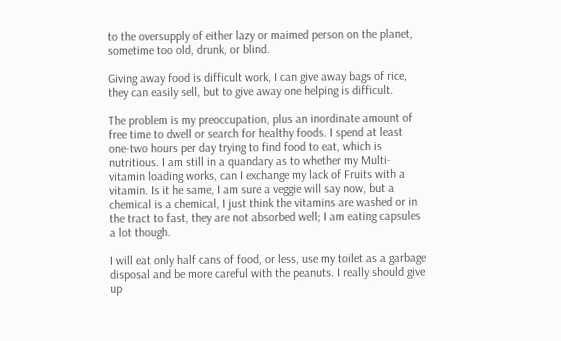to the oversupply of either lazy or maimed person on the planet, sometime too old, drunk, or blind.

Giving away food is difficult work, I can give away bags of rice, they can easily sell, but to give away one helping is difficult.

The problem is my preoccupation, plus an inordinate amount of free time to dwell or search for healthy foods. I spend at least one-two hours per day trying to find food to eat, which is nutritious. I am still in a quandary as to whether my Multi-vitamin loading works, can I exchange my lack of Fruits with a vitamin. Is it he same, I am sure a veggie will say now, but a chemical is a chemical, I just think the vitamins are washed or in the tract to fast, they are not absorbed well; I am eating capsules a lot though.

I will eat only half cans of food, or less, use my toilet as a garbage disposal and be more careful with the peanuts. I really should give up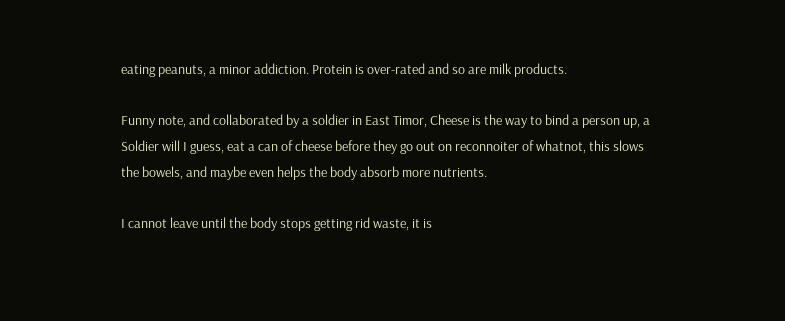eating peanuts, a minor addiction. Protein is over-rated and so are milk products.

Funny note, and collaborated by a soldier in East Timor, Cheese is the way to bind a person up, a Soldier will I guess, eat a can of cheese before they go out on reconnoiter of whatnot, this slows the bowels, and maybe even helps the body absorb more nutrients.

I cannot leave until the body stops getting rid waste, it is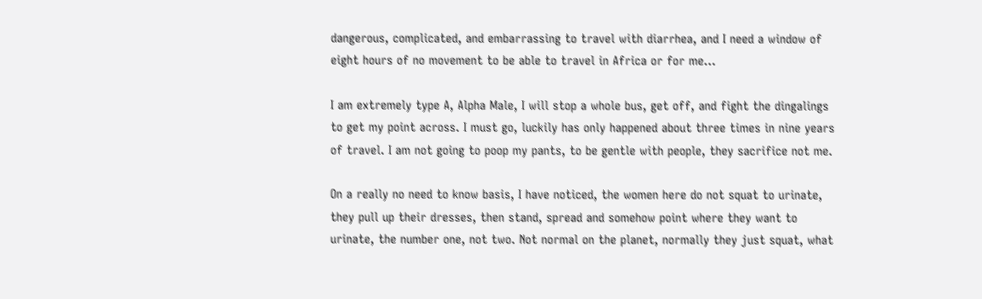dangerous, complicated, and embarrassing to travel with diarrhea, and I need a window of eight hours of no movement to be able to travel in Africa or for me…

I am extremely type A, Alpha Male, I will stop a whole bus, get off, and fight the dingalings to get my point across. I must go, luckily has only happened about three times in nine years of travel. I am not going to poop my pants, to be gentle with people, they sacrifice not me.

On a really no need to know basis, I have noticed, the women here do not squat to urinate, they pull up their dresses, then stand, spread and somehow point where they want to urinate, the number one, not two. Not normal on the planet, normally they just squat, what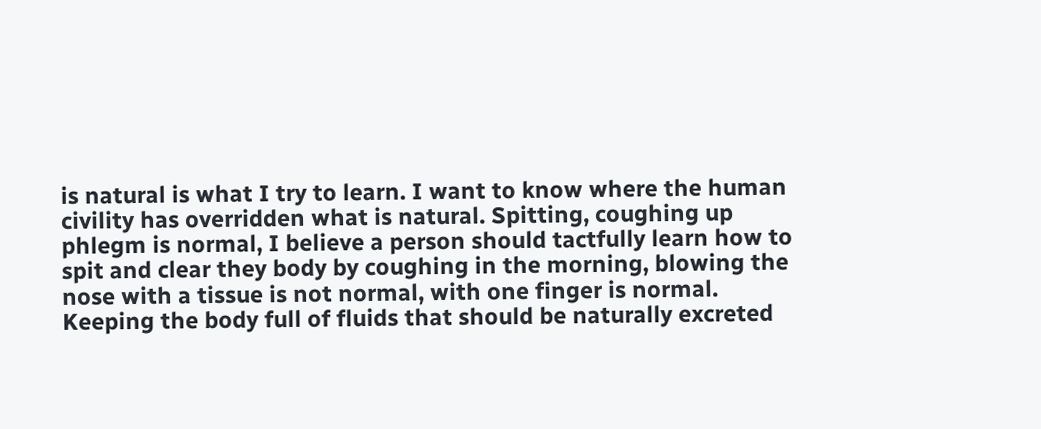is natural is what I try to learn. I want to know where the human civility has overridden what is natural. Spitting, coughing up phlegm is normal, I believe a person should tactfully learn how to spit and clear they body by coughing in the morning, blowing the nose with a tissue is not normal, with one finger is normal. Keeping the body full of fluids that should be naturally excreted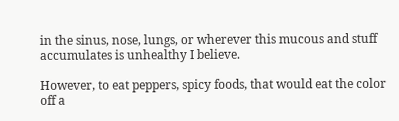in the sinus, nose, lungs, or wherever this mucous and stuff accumulates is unhealthy I believe.

However, to eat peppers, spicy foods, that would eat the color off a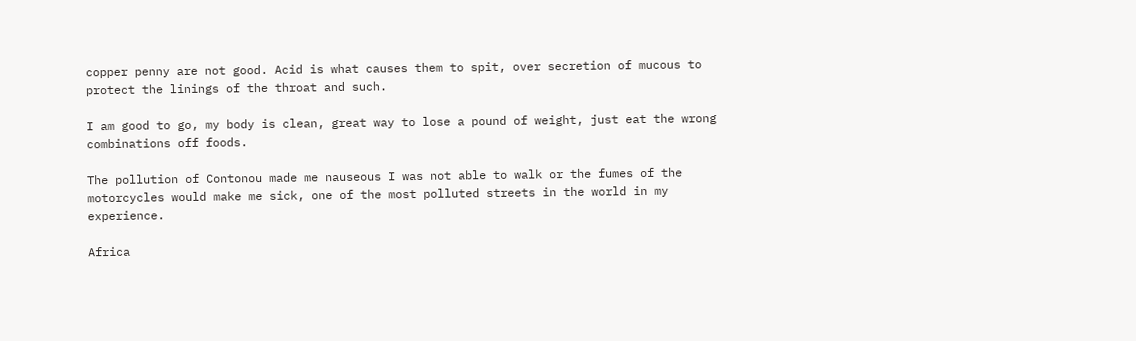copper penny are not good. Acid is what causes them to spit, over secretion of mucous to protect the linings of the throat and such.

I am good to go, my body is clean, great way to lose a pound of weight, just eat the wrong combinations off foods.

The pollution of Contonou made me nauseous I was not able to walk or the fumes of the motorcycles would make me sick, one of the most polluted streets in the world in my experience.

Africa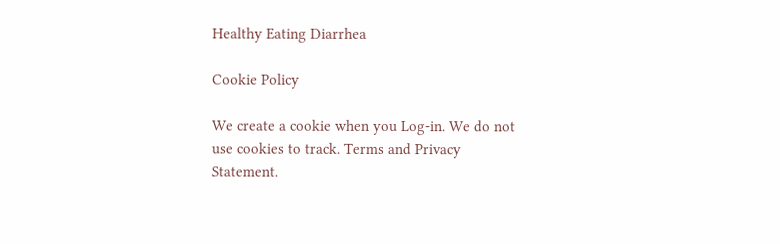Healthy Eating Diarrhea

Cookie Policy

We create a cookie when you Log-in. We do not use cookies to track. Terms and Privacy Statement.